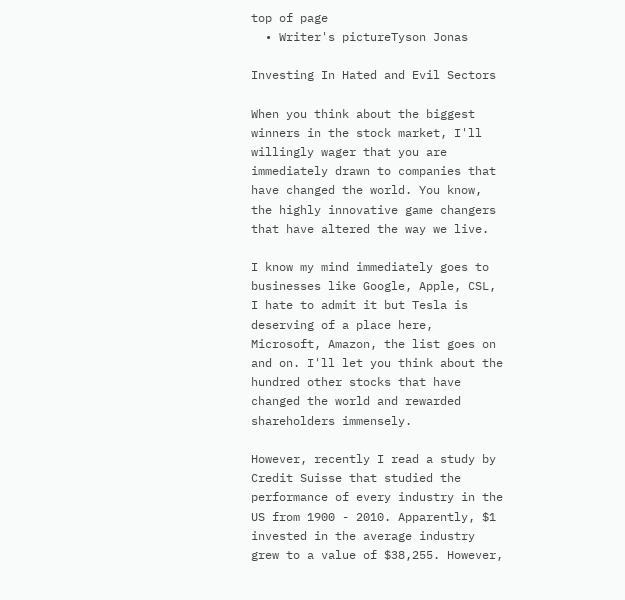top of page
  • Writer's pictureTyson Jonas

Investing In Hated and Evil Sectors

When you think about the biggest winners in the stock market, I'll willingly wager that you are immediately drawn to companies that have changed the world. You know, the highly innovative game changers that have altered the way we live.

I know my mind immediately goes to businesses like Google, Apple, CSL, I hate to admit it but Tesla is deserving of a place here, Microsoft, Amazon, the list goes on and on. I'll let you think about the hundred other stocks that have changed the world and rewarded shareholders immensely.

However, recently I read a study by Credit Suisse that studied the performance of every industry in the US from 1900 - 2010. Apparently, $1 invested in the average industry grew to a value of $38,255. However,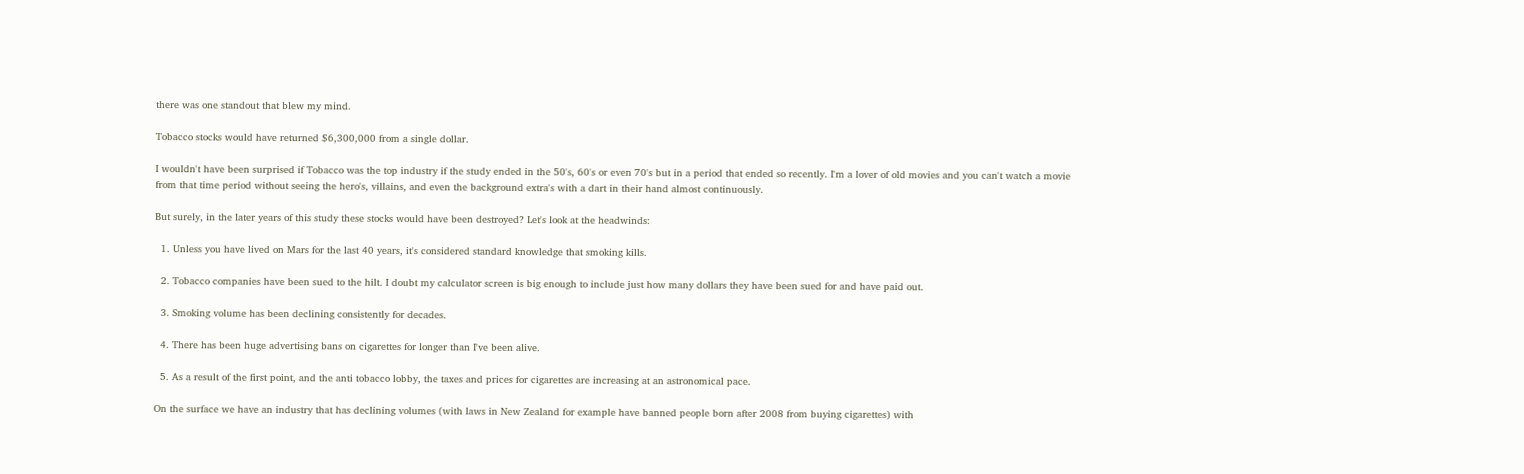there was one standout that blew my mind.

Tobacco stocks would have returned $6,300,000 from a single dollar.

I wouldn't have been surprised if Tobacco was the top industry if the study ended in the 50's, 60's or even 70's but in a period that ended so recently. I'm a lover of old movies and you can't watch a movie from that time period without seeing the hero's, villains, and even the background extra's with a dart in their hand almost continuously.

But surely, in the later years of this study these stocks would have been destroyed? Let's look at the headwinds:

  1. Unless you have lived on Mars for the last 40 years, it's considered standard knowledge that smoking kills.

  2. Tobacco companies have been sued to the hilt. I doubt my calculator screen is big enough to include just how many dollars they have been sued for and have paid out.

  3. Smoking volume has been declining consistently for decades.

  4. There has been huge advertising bans on cigarettes for longer than I've been alive.

  5. As a result of the first point, and the anti tobacco lobby, the taxes and prices for cigarettes are increasing at an astronomical pace.

On the surface we have an industry that has declining volumes (with laws in New Zealand for example have banned people born after 2008 from buying cigarettes) with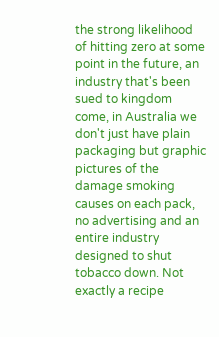the strong likelihood of hitting zero at some point in the future, an industry that's been sued to kingdom come, in Australia we don't just have plain packaging but graphic pictures of the damage smoking causes on each pack, no advertising and an entire industry designed to shut tobacco down. Not exactly a recipe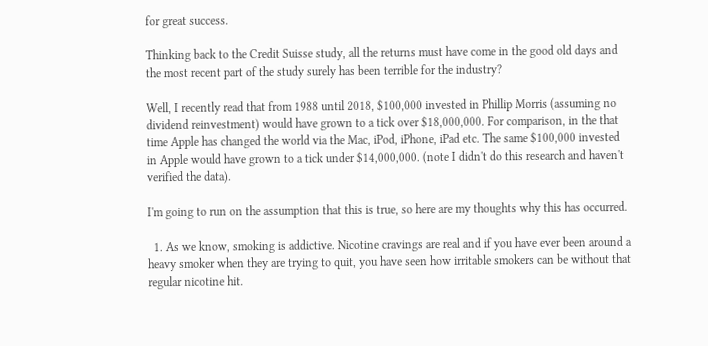for great success.

Thinking back to the Credit Suisse study, all the returns must have come in the good old days and the most recent part of the study surely has been terrible for the industry?

Well, I recently read that from 1988 until 2018, $100,000 invested in Phillip Morris (assuming no dividend reinvestment) would have grown to a tick over $18,000,000. For comparison, in the that time Apple has changed the world via the Mac, iPod, iPhone, iPad etc. The same $100,000 invested in Apple would have grown to a tick under $14,000,000. (note I didn't do this research and haven't verified the data).

I'm going to run on the assumption that this is true, so here are my thoughts why this has occurred.

  1. As we know, smoking is addictive. Nicotine cravings are real and if you have ever been around a heavy smoker when they are trying to quit, you have seen how irritable smokers can be without that regular nicotine hit.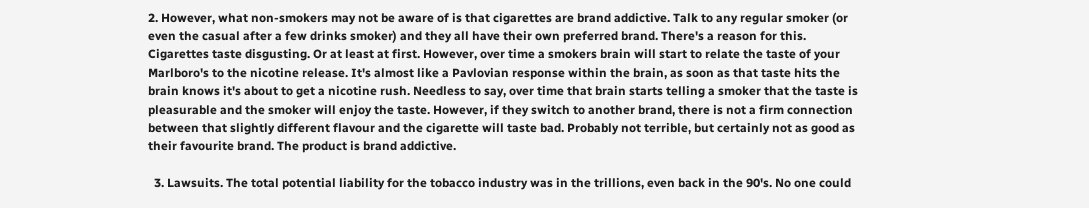2. However, what non-smokers may not be aware of is that cigarettes are brand addictive. Talk to any regular smoker (or even the casual after a few drinks smoker) and they all have their own preferred brand. There's a reason for this. Cigarettes taste disgusting. Or at least at first. However, over time a smokers brain will start to relate the taste of your Marlboro's to the nicotine release. It's almost like a Pavlovian response within the brain, as soon as that taste hits the brain knows it's about to get a nicotine rush. Needless to say, over time that brain starts telling a smoker that the taste is pleasurable and the smoker will enjoy the taste. However, if they switch to another brand, there is not a firm connection between that slightly different flavour and the cigarette will taste bad. Probably not terrible, but certainly not as good as their favourite brand. The product is brand addictive.

  3. Lawsuits. The total potential liability for the tobacco industry was in the trillions, even back in the 90's. No one could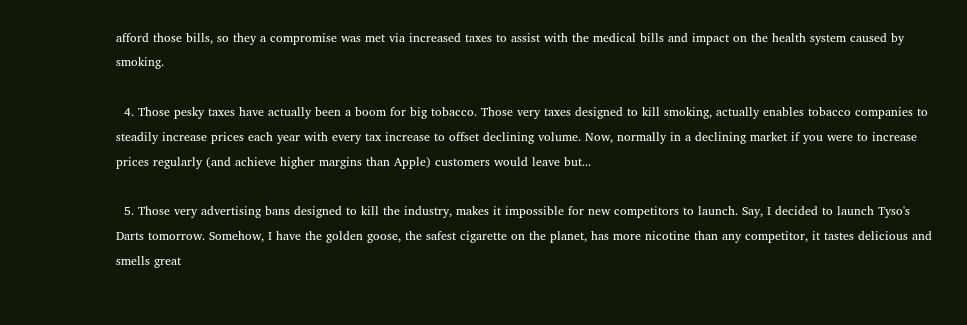afford those bills, so they a compromise was met via increased taxes to assist with the medical bills and impact on the health system caused by smoking.

  4. Those pesky taxes have actually been a boom for big tobacco. Those very taxes designed to kill smoking, actually enables tobacco companies to steadily increase prices each year with every tax increase to offset declining volume. Now, normally in a declining market if you were to increase prices regularly (and achieve higher margins than Apple) customers would leave but...

  5. Those very advertising bans designed to kill the industry, makes it impossible for new competitors to launch. Say, I decided to launch Tyso's Darts tomorrow. Somehow, I have the golden goose, the safest cigarette on the planet, has more nicotine than any competitor, it tastes delicious and smells great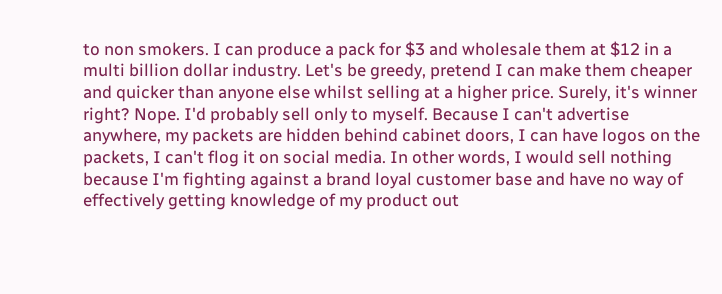to non smokers. I can produce a pack for $3 and wholesale them at $12 in a multi billion dollar industry. Let's be greedy, pretend I can make them cheaper and quicker than anyone else whilst selling at a higher price. Surely, it's winner right? Nope. I'd probably sell only to myself. Because I can't advertise anywhere, my packets are hidden behind cabinet doors, I can have logos on the packets, I can't flog it on social media. In other words, I would sell nothing because I'm fighting against a brand loyal customer base and have no way of effectively getting knowledge of my product out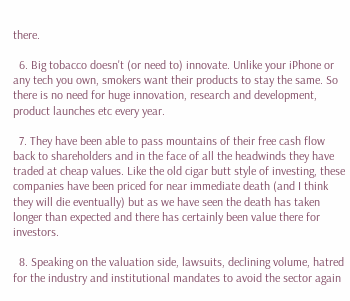there.

  6. Big tobacco doesn't (or need to) innovate. Unlike your iPhone or any tech you own, smokers want their products to stay the same. So there is no need for huge innovation, research and development, product launches etc every year.

  7. They have been able to pass mountains of their free cash flow back to shareholders and in the face of all the headwinds they have traded at cheap values. Like the old cigar butt style of investing, these companies have been priced for near immediate death (and I think they will die eventually) but as we have seen the death has taken longer than expected and there has certainly been value there for investors.

  8. Speaking on the valuation side, lawsuits, declining volume, hatred for the industry and institutional mandates to avoid the sector again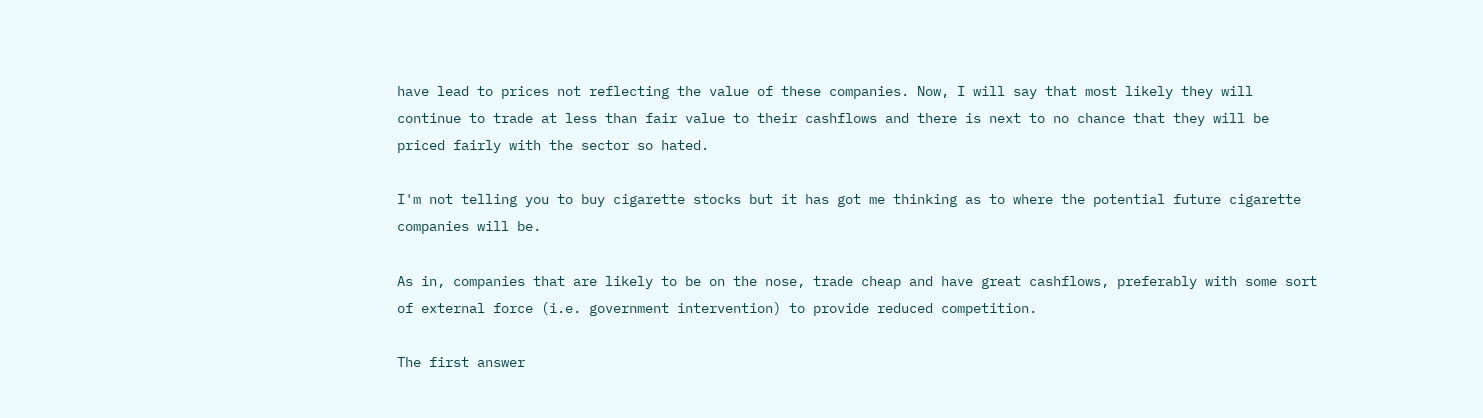have lead to prices not reflecting the value of these companies. Now, I will say that most likely they will continue to trade at less than fair value to their cashflows and there is next to no chance that they will be priced fairly with the sector so hated.

I'm not telling you to buy cigarette stocks but it has got me thinking as to where the potential future cigarette companies will be.

As in, companies that are likely to be on the nose, trade cheap and have great cashflows, preferably with some sort of external force (i.e. government intervention) to provide reduced competition.

The first answer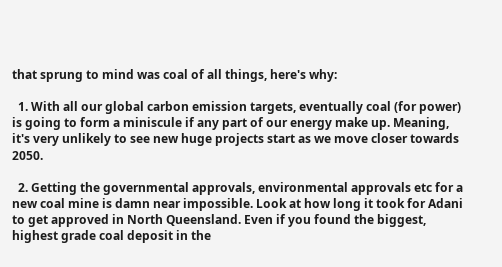that sprung to mind was coal of all things, here's why:

  1. With all our global carbon emission targets, eventually coal (for power) is going to form a miniscule if any part of our energy make up. Meaning, it's very unlikely to see new huge projects start as we move closer towards 2050.

  2. Getting the governmental approvals, environmental approvals etc for a new coal mine is damn near impossible. Look at how long it took for Adani to get approved in North Queensland. Even if you found the biggest, highest grade coal deposit in the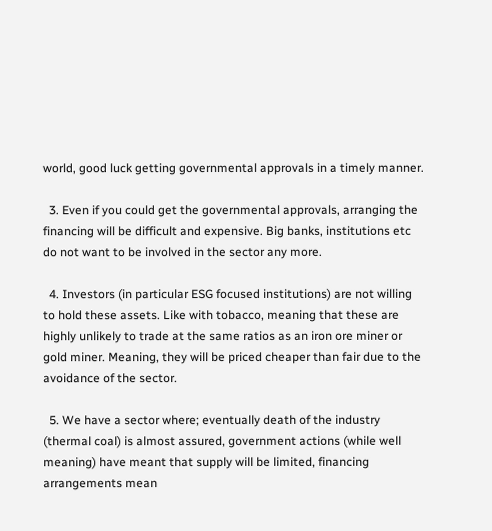world, good luck getting governmental approvals in a timely manner.

  3. Even if you could get the governmental approvals, arranging the financing will be difficult and expensive. Big banks, institutions etc do not want to be involved in the sector any more.

  4. Investors (in particular ESG focused institutions) are not willing to hold these assets. Like with tobacco, meaning that these are highly unlikely to trade at the same ratios as an iron ore miner or gold miner. Meaning, they will be priced cheaper than fair due to the avoidance of the sector.

  5. We have a sector where; eventually death of the industry (thermal coal) is almost assured, government actions (while well meaning) have meant that supply will be limited, financing arrangements mean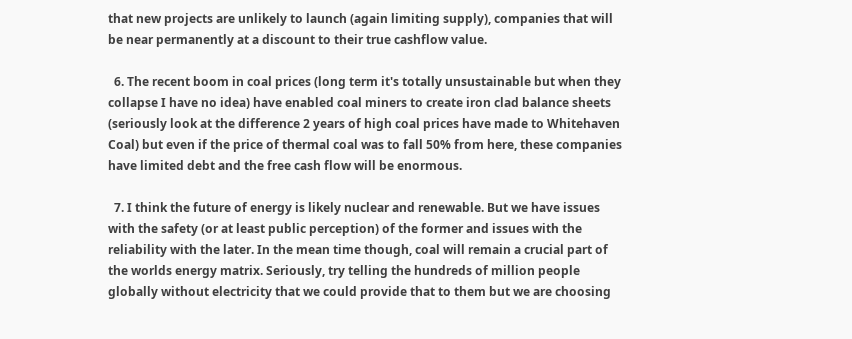that new projects are unlikely to launch (again limiting supply), companies that will be near permanently at a discount to their true cashflow value.

  6. The recent boom in coal prices (long term it's totally unsustainable but when they collapse I have no idea) have enabled coal miners to create iron clad balance sheets (seriously look at the difference 2 years of high coal prices have made to Whitehaven Coal) but even if the price of thermal coal was to fall 50% from here, these companies have limited debt and the free cash flow will be enormous.

  7. I think the future of energy is likely nuclear and renewable. But we have issues with the safety (or at least public perception) of the former and issues with the reliability with the later. In the mean time though, coal will remain a crucial part of the worlds energy matrix. Seriously, try telling the hundreds of million people globally without electricity that we could provide that to them but we are choosing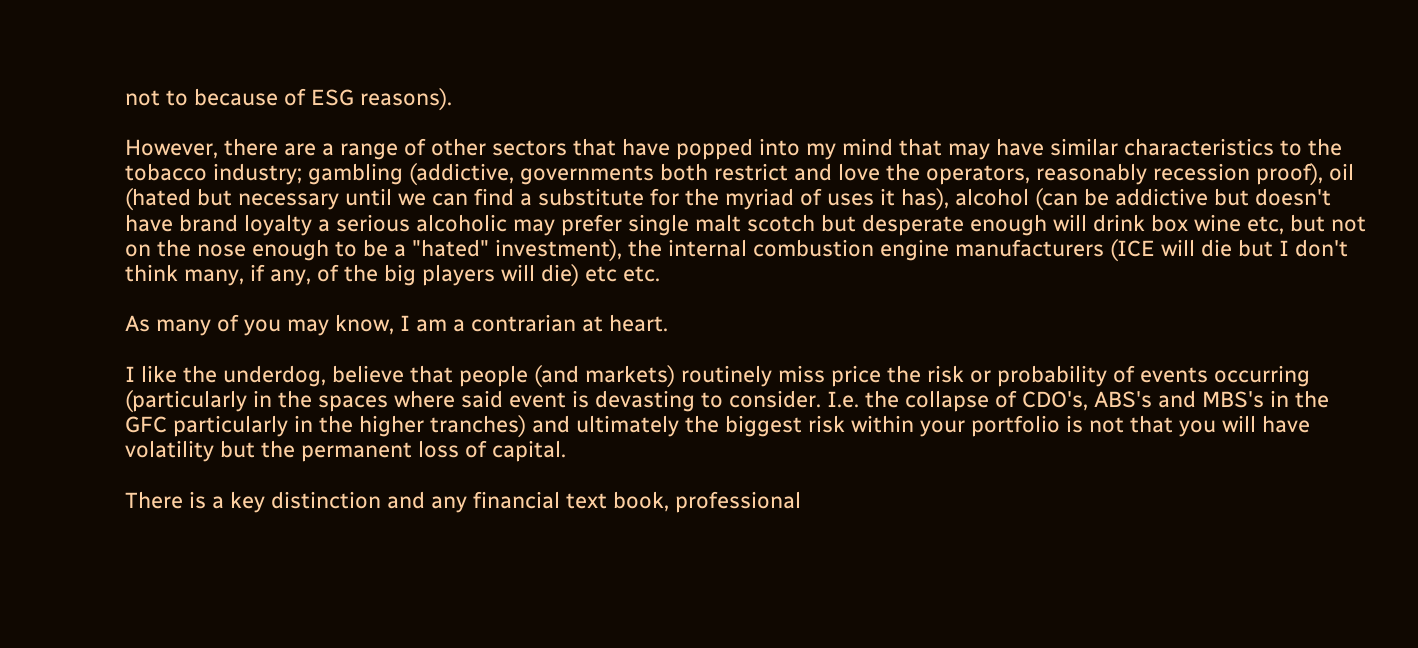not to because of ESG reasons).

However, there are a range of other sectors that have popped into my mind that may have similar characteristics to the tobacco industry; gambling (addictive, governments both restrict and love the operators, reasonably recession proof), oil (hated but necessary until we can find a substitute for the myriad of uses it has), alcohol (can be addictive but doesn't have brand loyalty a serious alcoholic may prefer single malt scotch but desperate enough will drink box wine etc, but not on the nose enough to be a "hated" investment), the internal combustion engine manufacturers (ICE will die but I don't think many, if any, of the big players will die) etc etc.

As many of you may know, I am a contrarian at heart.

I like the underdog, believe that people (and markets) routinely miss price the risk or probability of events occurring (particularly in the spaces where said event is devasting to consider. I.e. the collapse of CDO's, ABS's and MBS's in the GFC particularly in the higher tranches) and ultimately the biggest risk within your portfolio is not that you will have volatility but the permanent loss of capital.

There is a key distinction and any financial text book, professional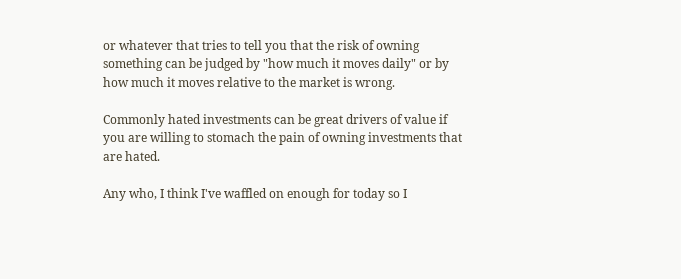or whatever that tries to tell you that the risk of owning something can be judged by "how much it moves daily" or by how much it moves relative to the market is wrong.

Commonly hated investments can be great drivers of value if you are willing to stomach the pain of owning investments that are hated.

Any who, I think I've waffled on enough for today so I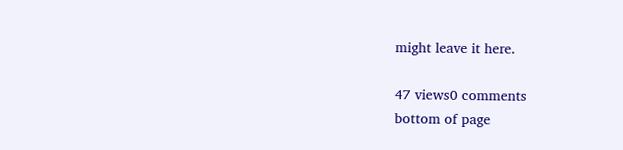might leave it here.

47 views0 comments
bottom of page